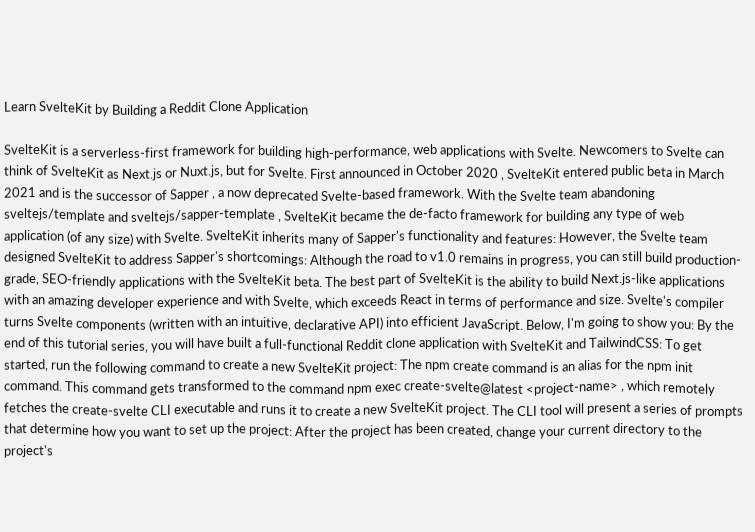Learn SvelteKit by Building a Reddit Clone Application

SvelteKit is a serverless-first framework for building high-performance, web applications with Svelte. Newcomers to Svelte can think of SvelteKit as Next.js or Nuxt.js, but for Svelte. First announced in October 2020 , SvelteKit entered public beta in March 2021 and is the successor of Sapper , a now deprecated Svelte-based framework. With the Svelte team abandoning sveltejs/template and sveltejs/sapper-template , SvelteKit became the de-facto framework for building any type of web application (of any size) with Svelte. SvelteKit inherits many of Sapper's functionality and features: However, the Svelte team designed SvelteKit to address Sapper's shortcomings: Although the road to v1.0 remains in progress, you can still build production-grade, SEO-friendly applications with the SvelteKit beta. The best part of SvelteKit is the ability to build Next.js-like applications with an amazing developer experience and with Svelte, which exceeds React in terms of performance and size. Svelte's compiler turns Svelte components (written with an intuitive, declarative API) into efficient JavaScript. Below, I'm going to show you: By the end of this tutorial series, you will have built a full-functional Reddit clone application with SvelteKit and TailwindCSS: To get started, run the following command to create a new SvelteKit project: The npm create command is an alias for the npm init command. This command gets transformed to the command npm exec create-svelte@latest <project-name> , which remotely fetches the create-svelte CLI executable and runs it to create a new SvelteKit project. The CLI tool will present a series of prompts that determine how you want to set up the project: After the project has been created, change your current directory to the project's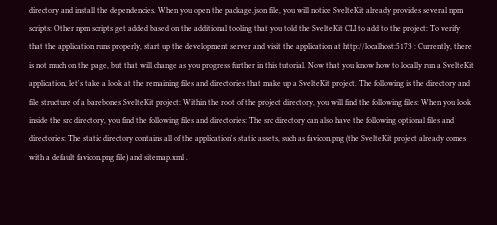directory and install the dependencies. When you open the package.json file, you will notice SvelteKit already provides several npm scripts: Other npm scripts get added based on the additional tooling that you told the SvelteKit CLI to add to the project: To verify that the application runs properly, start up the development server and visit the application at http://localhost:5173 : Currently, there is not much on the page, but that will change as you progress further in this tutorial. Now that you know how to locally run a SvelteKit application, let's take a look at the remaining files and directories that make up a SvelteKit project. The following is the directory and file structure of a barebones SvelteKit project: Within the root of the project directory, you will find the following files: When you look inside the src directory, you find the following files and directories: The src directory can also have the following optional files and directories: The static directory contains all of the application's static assets, such as favicon.png (the SvelteKit project already comes with a default favicon.png file) and sitemap.xml .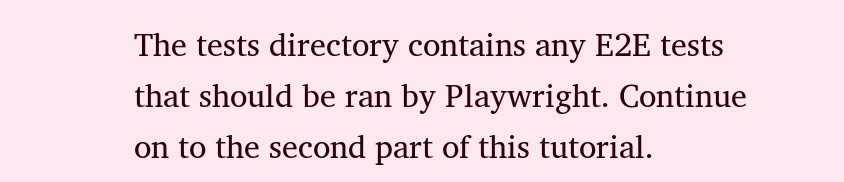The tests directory contains any E2E tests that should be ran by Playwright. Continue on to the second part of this tutorial.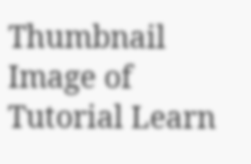Thumbnail Image of Tutorial Learn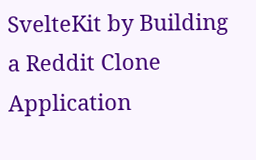SvelteKit by Building a Reddit Clone Application